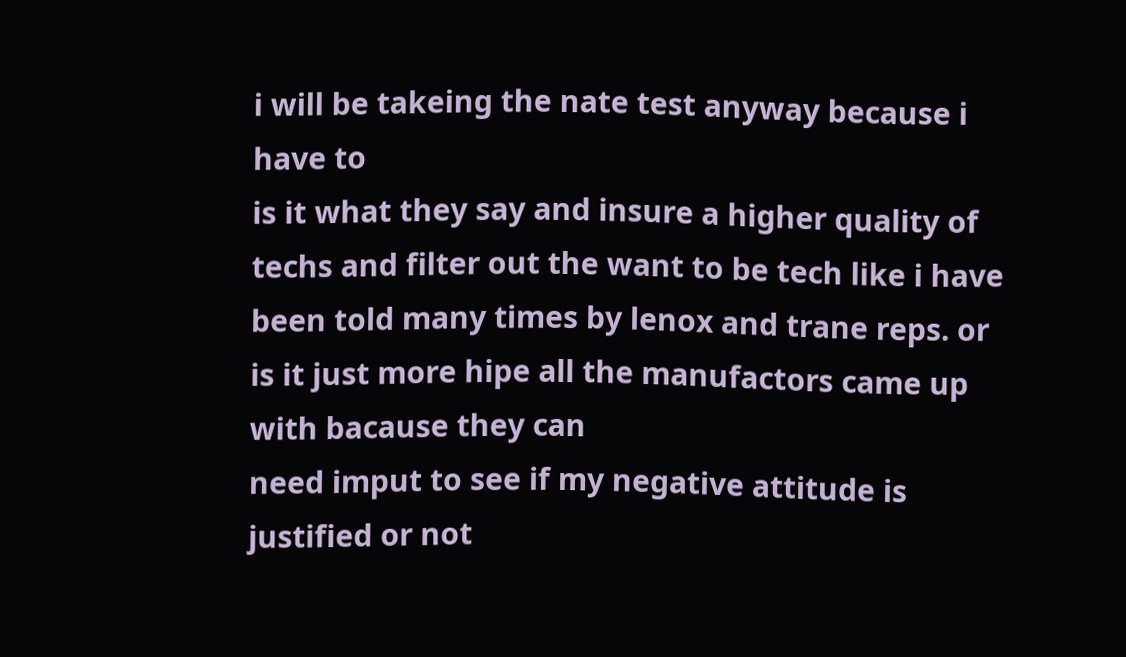i will be takeing the nate test anyway because i have to
is it what they say and insure a higher quality of techs and filter out the want to be tech like i have been told many times by lenox and trane reps. or is it just more hipe all the manufactors came up with bacause they can
need imput to see if my negative attitude is justified or not